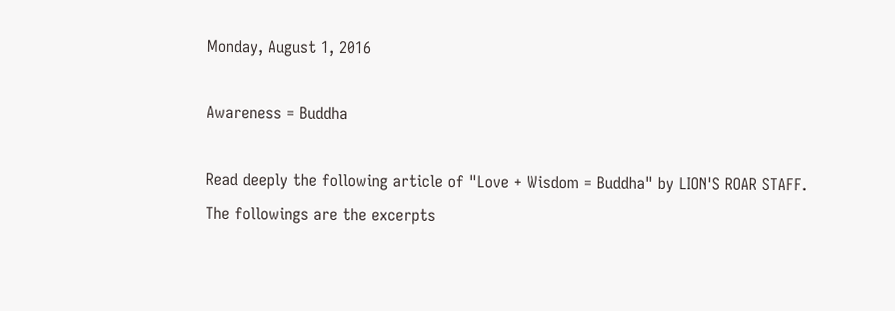Monday, August 1, 2016

Awareness = Buddha

Read deeply the following article of "Love + Wisdom = Buddha" by LION'S ROAR STAFF.
The followings are the excerpts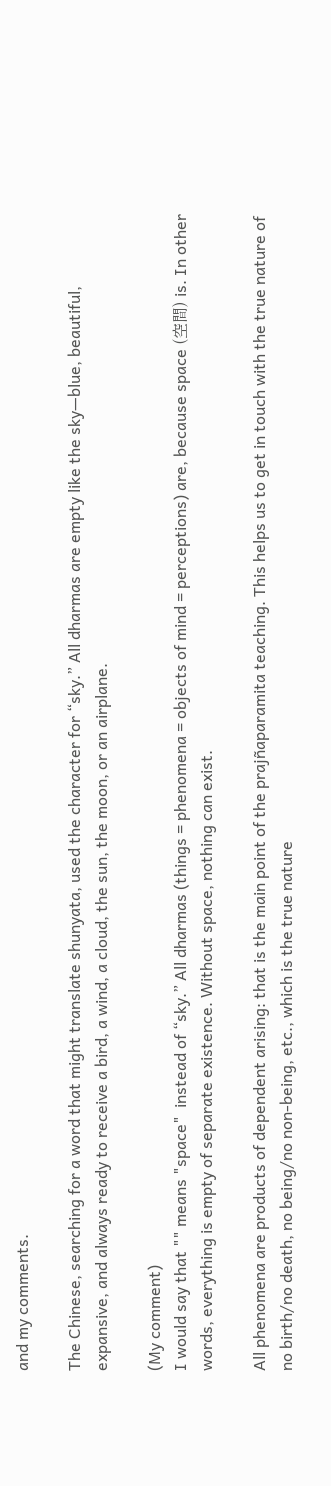and my comments.

The Chinese, searching for a word that might translate shunyata, used the character for “sky.” All dharmas are empty like the sky—blue, beautiful, expansive, and always ready to receive a bird, a wind, a cloud, the sun, the moon, or an airplane.

(My comment)
I would say that "" means "space"  instead of “sky.” All dharmas (things = phenomena = objects of mind = perceptions) are, because space (空間) is. In other words, everything is empty of separate existence. Without space, nothing can exist.

All phenomena are products of dependent arising: that is the main point of the prajñaparamita teaching. This helps us to get in touch with the true nature of no birth/no death, no being/no non-being, etc., which is the true nature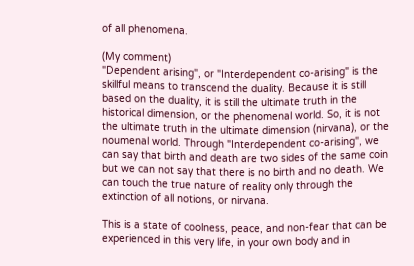of all phenomena.

(My comment)
"Dependent arising", or "Interdependent co-arising" is the skillful means to transcend the duality. Because it is still based on the duality, it is still the ultimate truth in the historical dimension, or the phenomenal world. So, it is not the ultimate truth in the ultimate dimension (nirvana), or the noumenal world. Through "Interdependent co-arising", we can say that birth and death are two sides of the same coin but we can not say that there is no birth and no death. We can touch the true nature of reality only through the extinction of all notions, or nirvana.

This is a state of coolness, peace, and non-fear that can be experienced in this very life, in your own body and in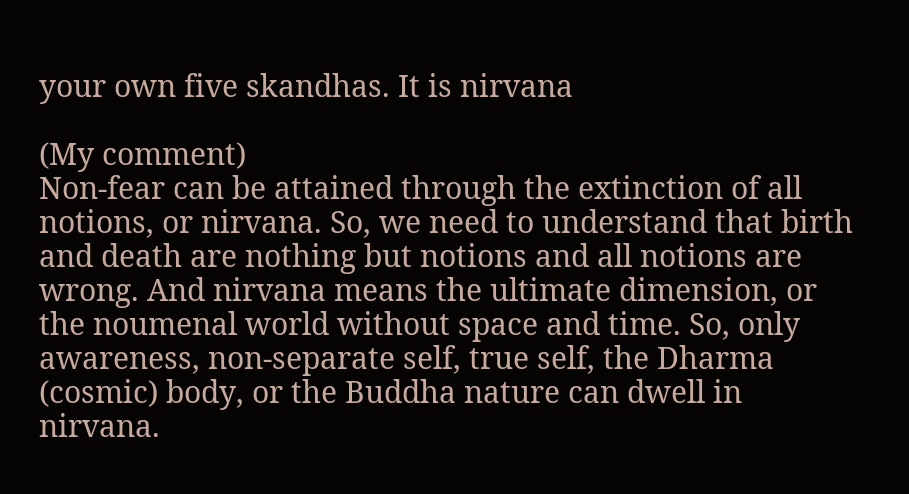your own five skandhas. It is nirvana

(My comment)
Non-fear can be attained through the extinction of all notions, or nirvana. So, we need to understand that birth and death are nothing but notions and all notions are wrong. And nirvana means the ultimate dimension, or the noumenal world without space and time. So, only awareness, non-separate self, true self, the Dharma (cosmic) body, or the Buddha nature can dwell in nirvana.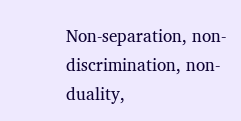Non-separation, non-discrimination, non-duality,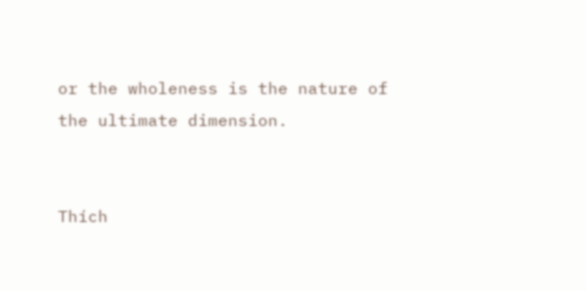or the wholeness is the nature of the ultimate dimension.


Thích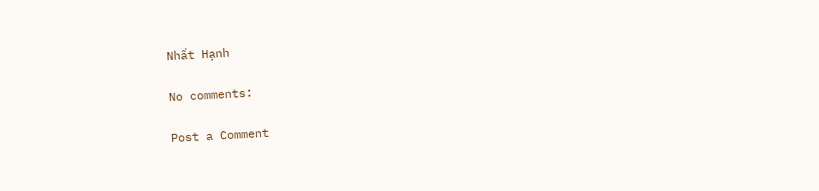Nhất Hạnh

No comments:

Post a Comment